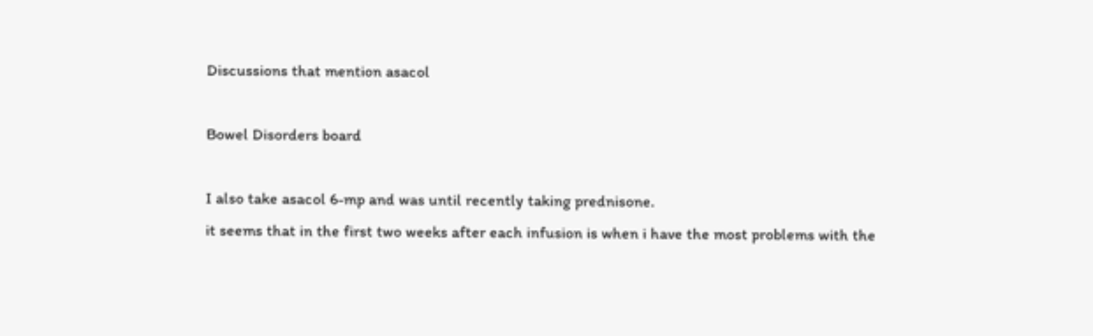Discussions that mention asacol

Bowel Disorders board

I also take asacol 6-mp and was until recently taking prednisone.
it seems that in the first two weeks after each infusion is when i have the most problems with the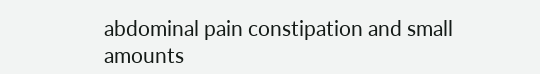abdominal pain constipation and small amounts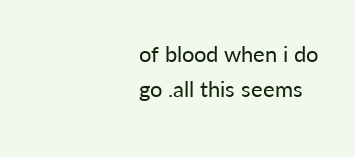of blood when i do go .all this seems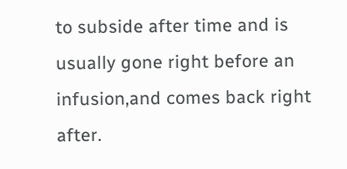to subside after time and is usually gone right before an infusion,and comes back right after.